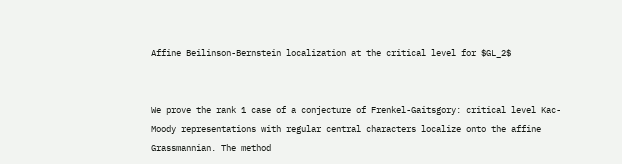Affine Beilinson-Bernstein localization at the critical level for $GL_2$


We prove the rank 1 case of a conjecture of Frenkel-Gaitsgory: critical level Kac-Moody representations with regular central characters localize onto the affine Grassmannian. The method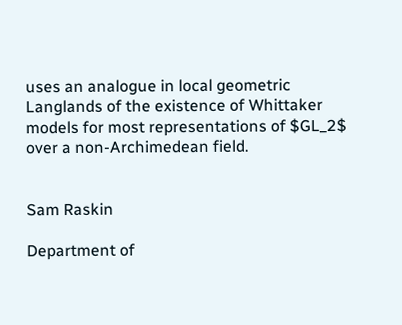uses an analogue in local geometric Langlands of the existence of Whittaker models for most representations of $GL_2$ over a non-Archimedean field.


Sam Raskin

Department of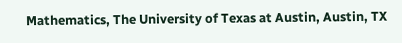Mathematics, The University of Texas at Austin, Austin, TX